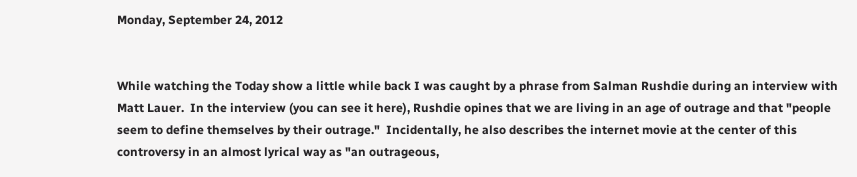Monday, September 24, 2012


While watching the Today show a little while back I was caught by a phrase from Salman Rushdie during an interview with Matt Lauer.  In the interview (you can see it here), Rushdie opines that we are living in an age of outrage and that "people seem to define themselves by their outrage."  Incidentally, he also describes the internet movie at the center of this controversy in an almost lyrical way as "an outrageous,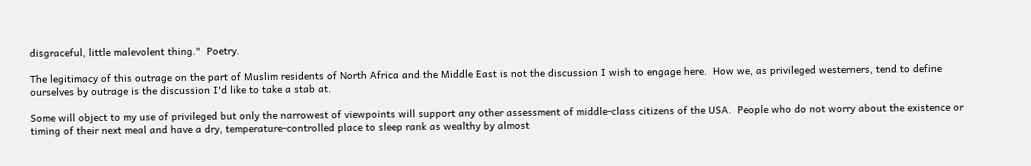disgraceful, little malevolent thing."  Poetry.

The legitimacy of this outrage on the part of Muslim residents of North Africa and the Middle East is not the discussion I wish to engage here.  How we, as privileged westerners, tend to define ourselves by outrage is the discussion I'd like to take a stab at.

Some will object to my use of privileged but only the narrowest of viewpoints will support any other assessment of middle-class citizens of the USA.  People who do not worry about the existence or timing of their next meal and have a dry, temperature-controlled place to sleep rank as wealthy by almost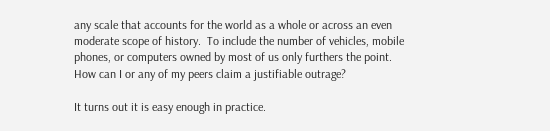any scale that accounts for the world as a whole or across an even moderate scope of history.  To include the number of vehicles, mobile phones, or computers owned by most of us only furthers the point.  How can I or any of my peers claim a justifiable outrage?

It turns out it is easy enough in practice.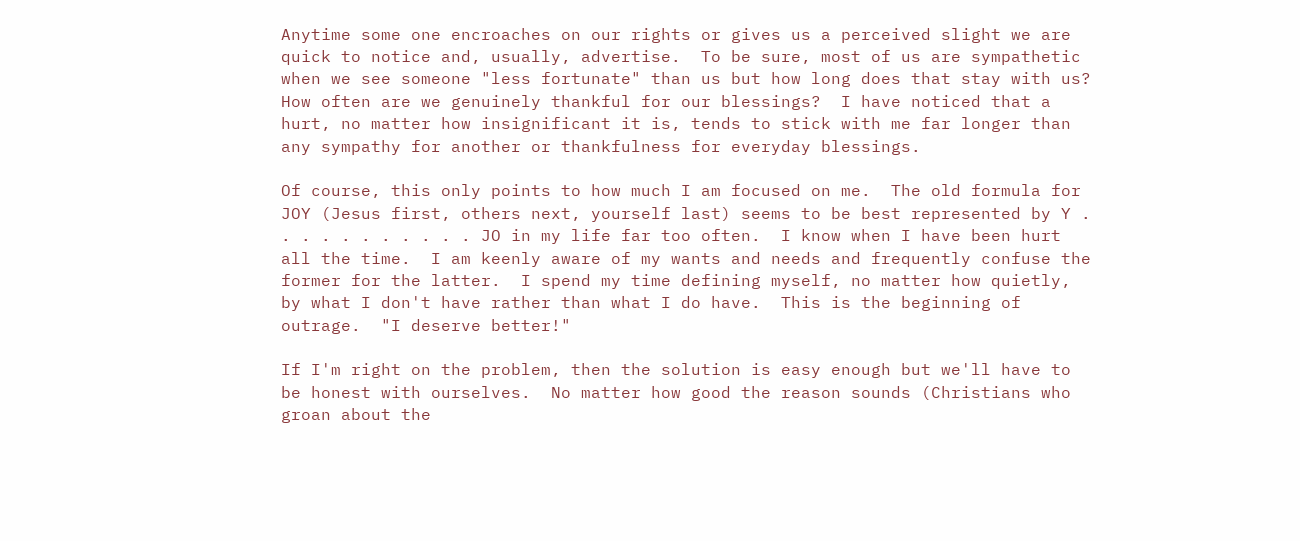Anytime some one encroaches on our rights or gives us a perceived slight we are quick to notice and, usually, advertise.  To be sure, most of us are sympathetic when we see someone "less fortunate" than us but how long does that stay with us?  How often are we genuinely thankful for our blessings?  I have noticed that a hurt, no matter how insignificant it is, tends to stick with me far longer than any sympathy for another or thankfulness for everyday blessings.

Of course, this only points to how much I am focused on me.  The old formula for JOY (Jesus first, others next, yourself last) seems to be best represented by Y . . . . . . . . . . . JO in my life far too often.  I know when I have been hurt all the time.  I am keenly aware of my wants and needs and frequently confuse the former for the latter.  I spend my time defining myself, no matter how quietly, by what I don't have rather than what I do have.  This is the beginning of outrage.  "I deserve better!"

If I'm right on the problem, then the solution is easy enough but we'll have to be honest with ourselves.  No matter how good the reason sounds (Christians who groan about the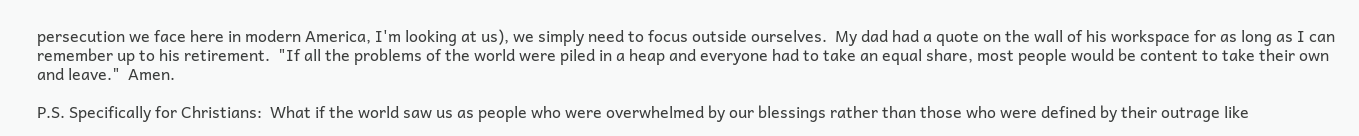persecution we face here in modern America, I'm looking at us), we simply need to focus outside ourselves.  My dad had a quote on the wall of his workspace for as long as I can remember up to his retirement.  "If all the problems of the world were piled in a heap and everyone had to take an equal share, most people would be content to take their own and leave."  Amen.

P.S. Specifically for Christians:  What if the world saw us as people who were overwhelmed by our blessings rather than those who were defined by their outrage like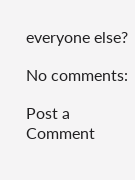everyone else?

No comments:

Post a Comment